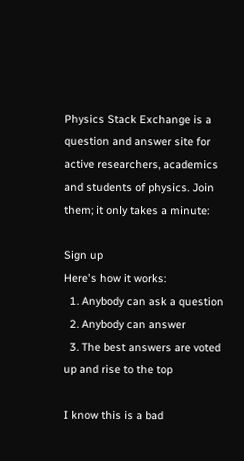Physics Stack Exchange is a question and answer site for active researchers, academics and students of physics. Join them; it only takes a minute:

Sign up
Here's how it works:
  1. Anybody can ask a question
  2. Anybody can answer
  3. The best answers are voted up and rise to the top

I know this is a bad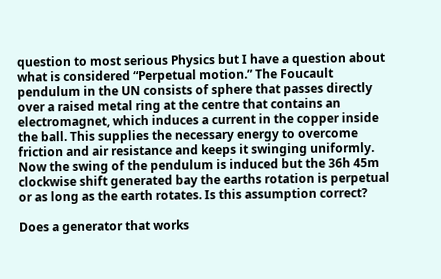question to most serious Physics but I have a question about what is considered “Perpetual motion.” The Foucault pendulum in the UN consists of sphere that passes directly over a raised metal ring at the centre that contains an electromagnet, which induces a current in the copper inside the ball. This supplies the necessary energy to overcome friction and air resistance and keeps it swinging uniformly. Now the swing of the pendulum is induced but the 36h 45m clockwise shift generated bay the earths rotation is perpetual or as long as the earth rotates. Is this assumption correct?

Does a generator that works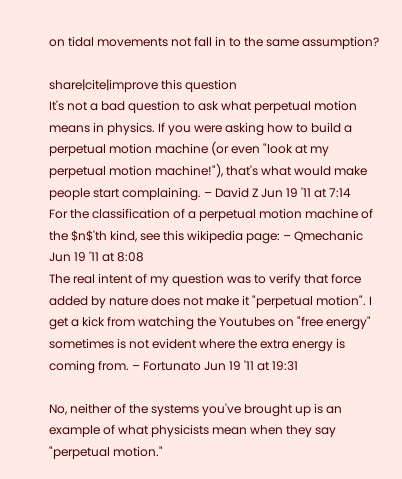on tidal movements not fall in to the same assumption?

share|cite|improve this question
It's not a bad question to ask what perpetual motion means in physics. If you were asking how to build a perpetual motion machine (or even "look at my perpetual motion machine!"), that's what would make people start complaining. – David Z Jun 19 '11 at 7:14
For the classification of a perpetual motion machine of the $n$'th kind, see this wikipedia page: – Qmechanic Jun 19 '11 at 8:08
The real intent of my question was to verify that force added by nature does not make it "perpetual motion". I get a kick from watching the Youtubes on "free energy" sometimes is not evident where the extra energy is coming from. – Fortunato Jun 19 '11 at 19:31

No, neither of the systems you've brought up is an example of what physicists mean when they say "perpetual motion."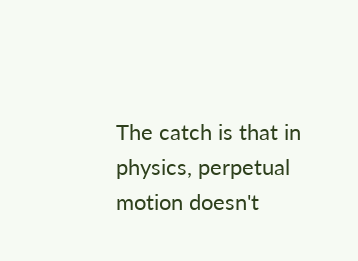The catch is that in physics, perpetual motion doesn't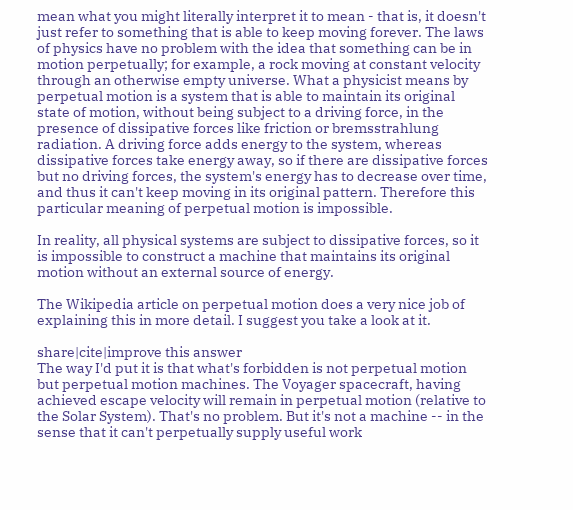mean what you might literally interpret it to mean - that is, it doesn't just refer to something that is able to keep moving forever. The laws of physics have no problem with the idea that something can be in motion perpetually; for example, a rock moving at constant velocity through an otherwise empty universe. What a physicist means by perpetual motion is a system that is able to maintain its original state of motion, without being subject to a driving force, in the presence of dissipative forces like friction or bremsstrahlung radiation. A driving force adds energy to the system, whereas dissipative forces take energy away, so if there are dissipative forces but no driving forces, the system's energy has to decrease over time, and thus it can't keep moving in its original pattern. Therefore this particular meaning of perpetual motion is impossible.

In reality, all physical systems are subject to dissipative forces, so it is impossible to construct a machine that maintains its original motion without an external source of energy.

The Wikipedia article on perpetual motion does a very nice job of explaining this in more detail. I suggest you take a look at it.

share|cite|improve this answer
The way I'd put it is that what's forbidden is not perpetual motion but perpetual motion machines. The Voyager spacecraft, having achieved escape velocity will remain in perpetual motion (relative to the Solar System). That's no problem. But it's not a machine -- in the sense that it can't perpetually supply useful work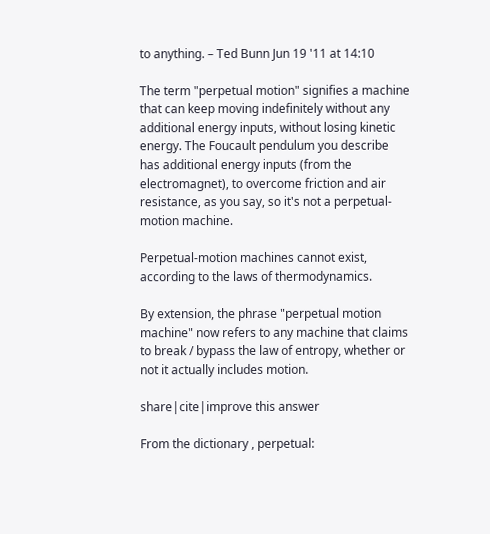to anything. – Ted Bunn Jun 19 '11 at 14:10

The term "perpetual motion" signifies a machine that can keep moving indefinitely without any additional energy inputs, without losing kinetic energy. The Foucault pendulum you describe has additional energy inputs (from the electromagnet), to overcome friction and air resistance, as you say, so it's not a perpetual-motion machine.

Perpetual-motion machines cannot exist, according to the laws of thermodynamics.

By extension, the phrase "perpetual motion machine" now refers to any machine that claims to break / bypass the law of entropy, whether or not it actually includes motion.

share|cite|improve this answer

From the dictionary , perpetual: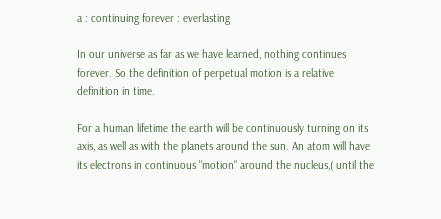a : continuing forever : everlasting

In our universe as far as we have learned, nothing continues forever. So the definition of perpetual motion is a relative definition in time.

For a human lifetime the earth will be continuously turning on its axis, as well as with the planets around the sun. An atom will have its electrons in continuous "motion" around the nucleus,( until the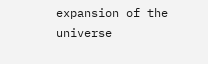expansion of the universe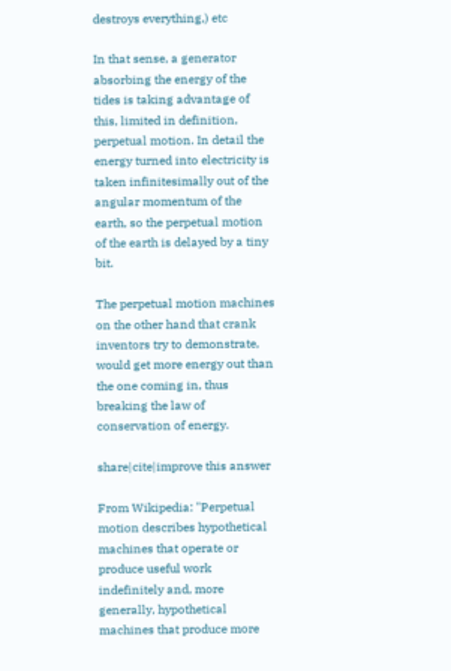destroys everything,) etc

In that sense, a generator absorbing the energy of the tides is taking advantage of this, limited in definition, perpetual motion. In detail the energy turned into electricity is taken infinitesimally out of the angular momentum of the earth, so the perpetual motion of the earth is delayed by a tiny bit.

The perpetual motion machines on the other hand that crank inventors try to demonstrate, would get more energy out than the one coming in, thus breaking the law of conservation of energy.

share|cite|improve this answer

From Wikipedia: "Perpetual motion describes hypothetical machines that operate or produce useful work indefinitely and, more generally, hypothetical machines that produce more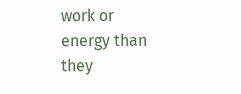work or energy than they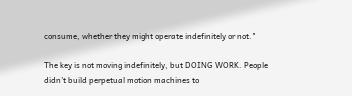consume, whether they might operate indefinitely or not."

The key is not moving indefinitely, but DOING WORK. People didn't build perpetual motion machines to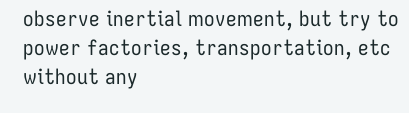observe inertial movement, but try to power factories, transportation, etc without any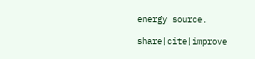energy source.

share|cite|improve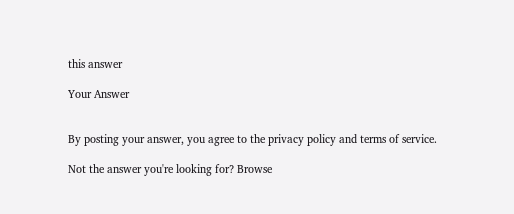this answer

Your Answer


By posting your answer, you agree to the privacy policy and terms of service.

Not the answer you're looking for? Browse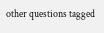other questions tagged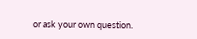or ask your own question.